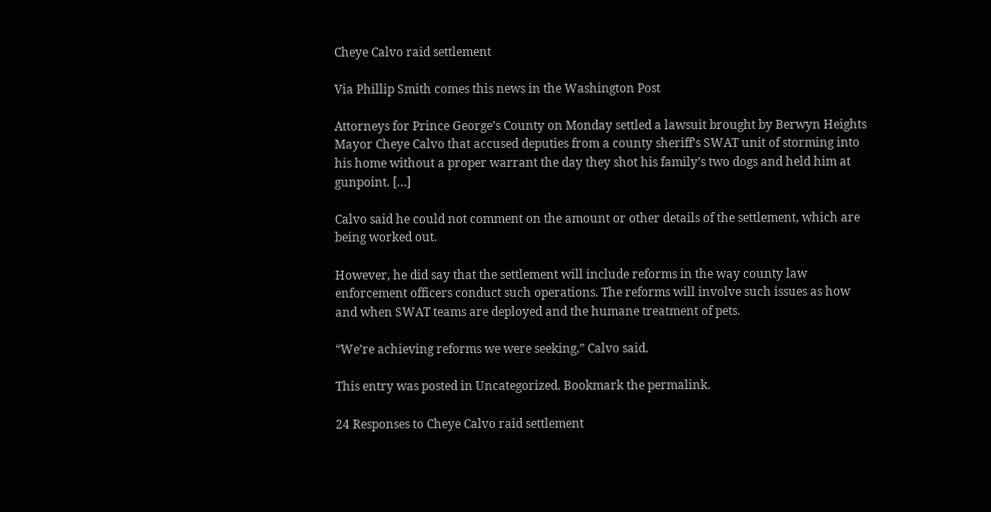Cheye Calvo raid settlement

Via Phillip Smith comes this news in the Washington Post

Attorneys for Prince George’s County on Monday settled a lawsuit brought by Berwyn Heights Mayor Cheye Calvo that accused deputies from a county sheriff’s SWAT unit of storming into his home without a proper warrant the day they shot his family’s two dogs and held him at gunpoint. […]

Calvo said he could not comment on the amount or other details of the settlement, which are being worked out.

However, he did say that the settlement will include reforms in the way county law enforcement officers conduct such operations. The reforms will involve such issues as how and when SWAT teams are deployed and the humane treatment of pets.

“We’re achieving reforms we were seeking,” Calvo said.

This entry was posted in Uncategorized. Bookmark the permalink.

24 Responses to Cheye Calvo raid settlement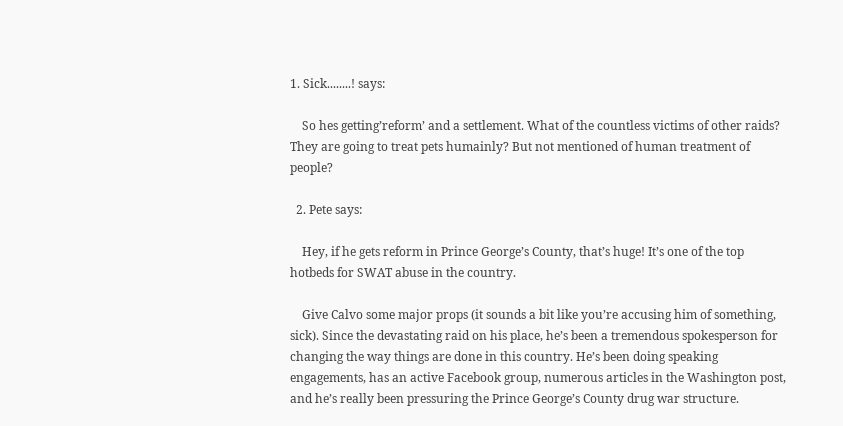1. Sick........! says:

    So hes getting’reform’ and a settlement. What of the countless victims of other raids? They are going to treat pets humainly? But not mentioned of human treatment of people?

  2. Pete says:

    Hey, if he gets reform in Prince George’s County, that’s huge! It’s one of the top hotbeds for SWAT abuse in the country.

    Give Calvo some major props (it sounds a bit like you’re accusing him of something, sick). Since the devastating raid on his place, he’s been a tremendous spokesperson for changing the way things are done in this country. He’s been doing speaking engagements, has an active Facebook group, numerous articles in the Washington post, and he’s really been pressuring the Prince George’s County drug war structure.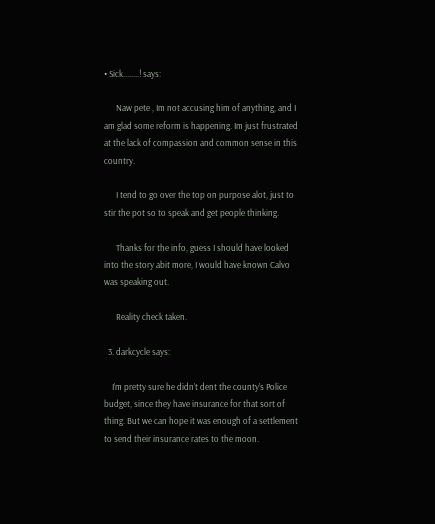• Sick........! says:

      Naw pete , Im not accusing him of anything, and I am glad some reform is happening. Im just frustrated at the lack of compassion and common sense in this country.

      I tend to go over the top on purpose alot, just to stir the pot so to speak and get people thinking.

      Thanks for the info, guess I should have looked into the story abit more, I would have known Calvo was speaking out.

      Reality check taken.

  3. darkcycle says:

    I’m pretty sure he didn’t dent the county’s Police budget, since they have insurance for that sort of thing. But we can hope it was enough of a settlement to send their insurance rates to the moon.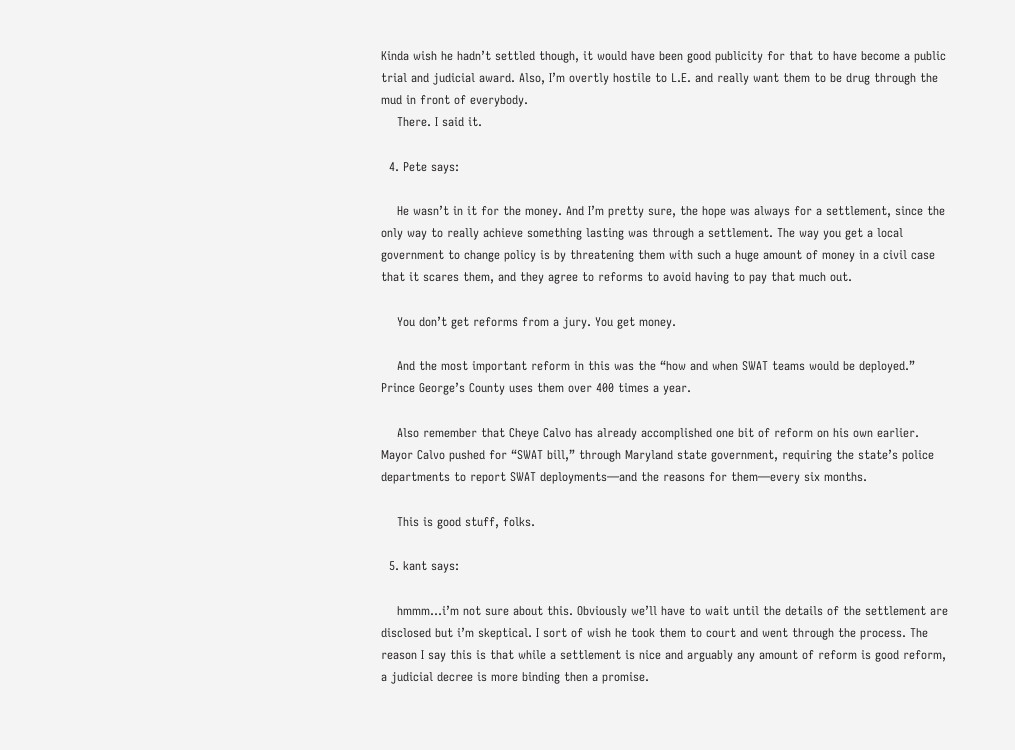Kinda wish he hadn’t settled though, it would have been good publicity for that to have become a public trial and judicial award. Also, I’m overtly hostile to L.E. and really want them to be drug through the mud in front of everybody.
    There. I said it.

  4. Pete says:

    He wasn’t in it for the money. And I’m pretty sure, the hope was always for a settlement, since the only way to really achieve something lasting was through a settlement. The way you get a local government to change policy is by threatening them with such a huge amount of money in a civil case that it scares them, and they agree to reforms to avoid having to pay that much out.

    You don’t get reforms from a jury. You get money.

    And the most important reform in this was the “how and when SWAT teams would be deployed.” Prince George’s County uses them over 400 times a year.

    Also remember that Cheye Calvo has already accomplished one bit of reform on his own earlier. Mayor Calvo pushed for “SWAT bill,” through Maryland state government, requiring the state’s police departments to report SWAT deployments—and the reasons for them—every six months.

    This is good stuff, folks.

  5. kant says:

    hmmm…i’m not sure about this. Obviously we’ll have to wait until the details of the settlement are disclosed but i’m skeptical. I sort of wish he took them to court and went through the process. The reason I say this is that while a settlement is nice and arguably any amount of reform is good reform, a judicial decree is more binding then a promise.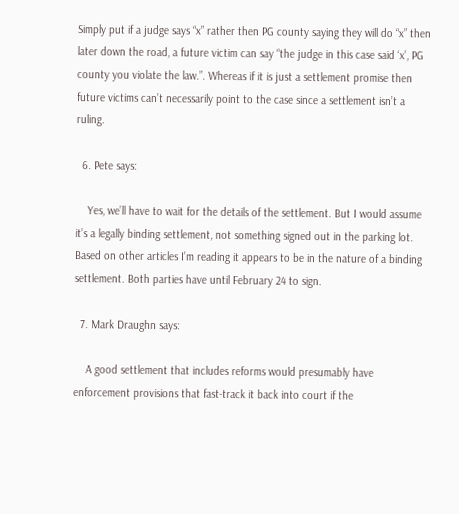Simply put if a judge says “x” rather then PG county saying they will do “x” then later down the road, a future victim can say “the judge in this case said ‘x’, PG county you violate the law.”. Whereas if it is just a settlement promise then future victims can’t necessarily point to the case since a settlement isn’t a ruling.

  6. Pete says:

    Yes, we’ll have to wait for the details of the settlement. But I would assume it’s a legally binding settlement, not something signed out in the parking lot. Based on other articles I’m reading it appears to be in the nature of a binding settlement. Both parties have until February 24 to sign.

  7. Mark Draughn says:

    A good settlement that includes reforms would presumably have enforcement provisions that fast-track it back into court if the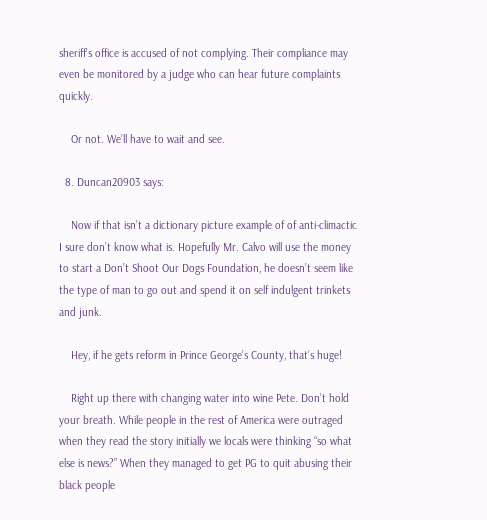sheriff’s office is accused of not complying. Their compliance may even be monitored by a judge who can hear future complaints quickly.

    Or not. We’ll have to wait and see.

  8. Duncan20903 says:

    Now if that isn’t a dictionary picture example of of anti-climactic I sure don’t know what is. Hopefully Mr. Calvo will use the money to start a Don’t Shoot Our Dogs Foundation, he doesn’t seem like the type of man to go out and spend it on self indulgent trinkets and junk.

    Hey, if he gets reform in Prince George’s County, that’s huge!

    Right up there with changing water into wine Pete. Don’t hold your breath. While people in the rest of America were outraged when they read the story initially we locals were thinking “so what else is news?” When they managed to get PG to quit abusing their black people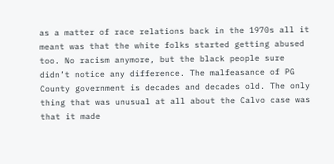as a matter of race relations back in the 1970s all it meant was that the white folks started getting abused too. No racism anymore, but the black people sure didn’t notice any difference. The malfeasance of PG County government is decades and decades old. The only thing that was unusual at all about the Calvo case was that it made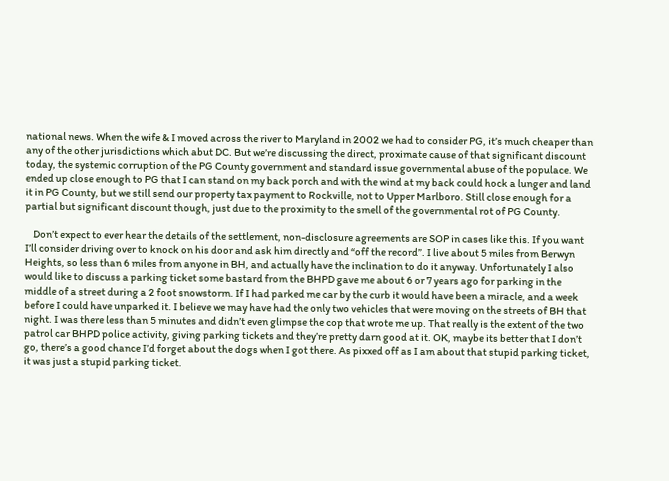national news. When the wife & I moved across the river to Maryland in 2002 we had to consider PG, it’s much cheaper than any of the other jurisdictions which abut DC. But we’re discussing the direct, proximate cause of that significant discount today, the systemic corruption of the PG County government and standard issue governmental abuse of the populace. We ended up close enough to PG that I can stand on my back porch and with the wind at my back could hock a lunger and land it in PG County, but we still send our property tax payment to Rockville, not to Upper Marlboro. Still close enough for a partial but significant discount though, just due to the proximity to the smell of the governmental rot of PG County.

    Don’t expect to ever hear the details of the settlement, non-disclosure agreements are SOP in cases like this. If you want I’ll consider driving over to knock on his door and ask him directly and “off the record”. I live about 5 miles from Berwyn Heights, so less than 6 miles from anyone in BH, and actually have the inclination to do it anyway. Unfortunately I also would like to discuss a parking ticket some bastard from the BHPD gave me about 6 or 7 years ago for parking in the middle of a street during a 2 foot snowstorm. If I had parked me car by the curb it would have been a miracle, and a week before I could have unparked it. I believe we may have had the only two vehicles that were moving on the streets of BH that night. I was there less than 5 minutes and didn’t even glimpse the cop that wrote me up. That really is the extent of the two patrol car BHPD police activity, giving parking tickets and they’re pretty darn good at it. OK, maybe its better that I don’t go, there’s a good chance I’d forget about the dogs when I got there. As pixxed off as I am about that stupid parking ticket, it was just a stupid parking ticket.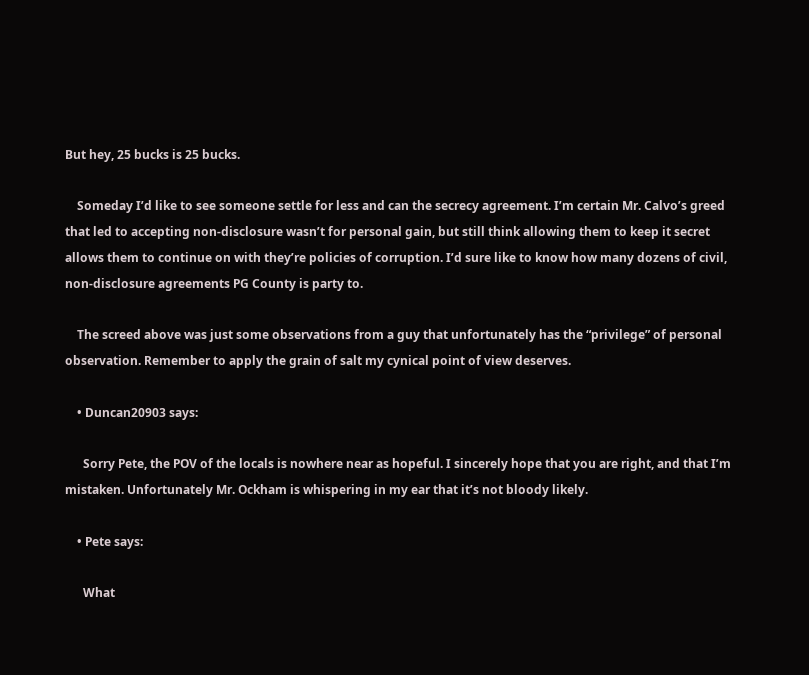But hey, 25 bucks is 25 bucks.

    Someday I’d like to see someone settle for less and can the secrecy agreement. I’m certain Mr. Calvo’s greed that led to accepting non-disclosure wasn’t for personal gain, but still think allowing them to keep it secret allows them to continue on with they’re policies of corruption. I’d sure like to know how many dozens of civil, non-disclosure agreements PG County is party to.

    The screed above was just some observations from a guy that unfortunately has the “privilege” of personal observation. Remember to apply the grain of salt my cynical point of view deserves.

    • Duncan20903 says:

      Sorry Pete, the POV of the locals is nowhere near as hopeful. I sincerely hope that you are right, and that I’m mistaken. Unfortunately Mr. Ockham is whispering in my ear that it’s not bloody likely.

    • Pete says:

      What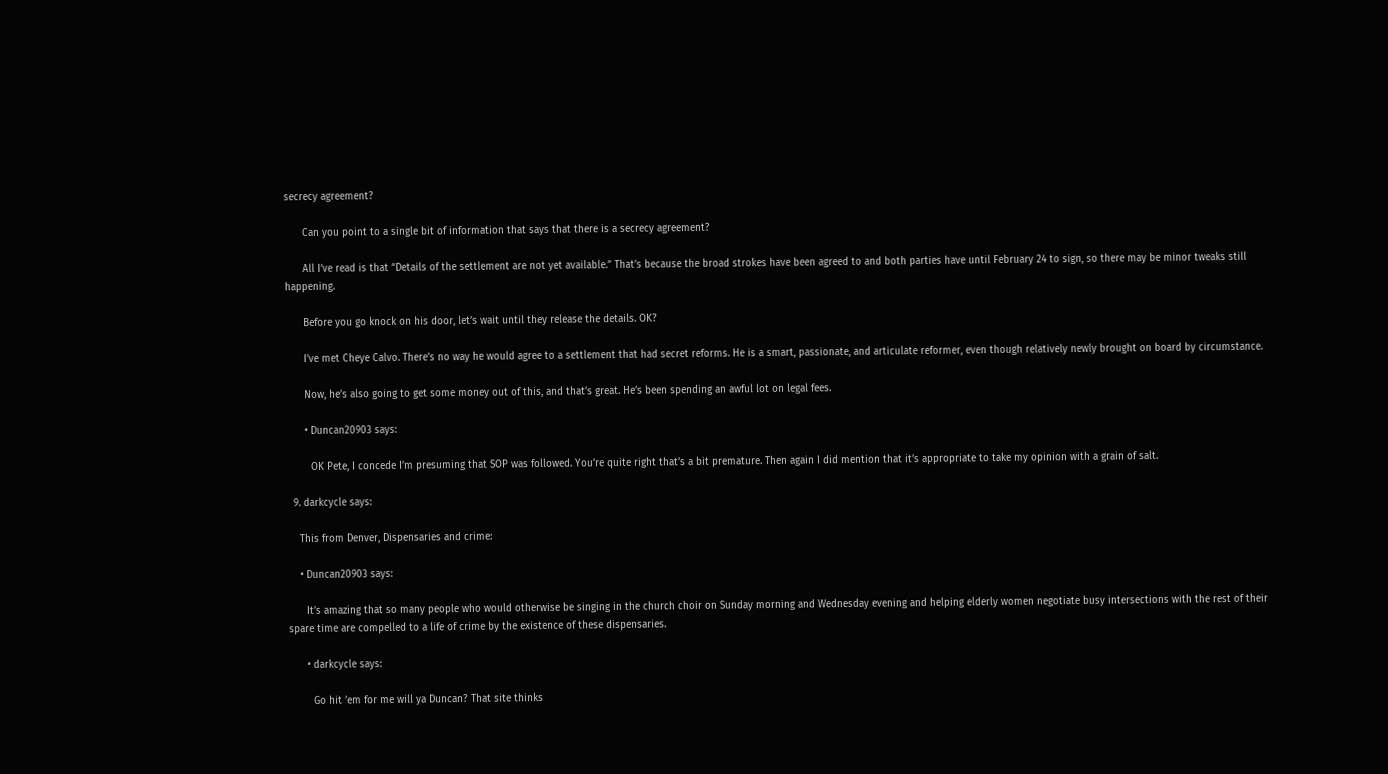secrecy agreement?

      Can you point to a single bit of information that says that there is a secrecy agreement?

      All I’ve read is that “Details of the settlement are not yet available.” That’s because the broad strokes have been agreed to and both parties have until February 24 to sign, so there may be minor tweaks still happening.

      Before you go knock on his door, let’s wait until they release the details. OK?

      I’ve met Cheye Calvo. There’s no way he would agree to a settlement that had secret reforms. He is a smart, passionate, and articulate reformer, even though relatively newly brought on board by circumstance.

      Now, he’s also going to get some money out of this, and that’s great. He’s been spending an awful lot on legal fees.

      • Duncan20903 says:

        OK Pete, I concede I’m presuming that SOP was followed. You’re quite right that’s a bit premature. Then again I did mention that it’s appropriate to take my opinion with a grain of salt.

  9. darkcycle says:

    This from Denver, Dispensaries and crime:

    • Duncan20903 says:

      It’s amazing that so many people who would otherwise be singing in the church choir on Sunday morning and Wednesday evening and helping elderly women negotiate busy intersections with the rest of their spare time are compelled to a life of crime by the existence of these dispensaries.

      • darkcycle says:

        Go hit ’em for me will ya Duncan? That site thinks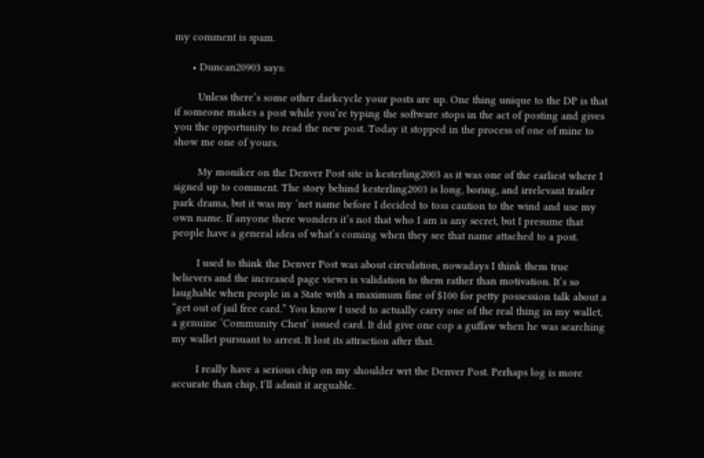my comment is spam.

      • Duncan20903 says:

        Unless there’s some other darkcycle your posts are up. One thing unique to the DP is that if someone makes a post while you’re typing the software stops in the act of posting and gives you the opportunity to read the new post. Today it stopped in the process of one of mine to show me one of yours.

        My moniker on the Denver Post site is kesterling2003 as it was one of the earliest where I signed up to comment. The story behind kesterling2003 is long, boring, and irrelevant trailer park drama, but it was my ‘net name before I decided to toss caution to the wind and use my own name. If anyone there wonders it’s not that who I am is any secret, but I presume that people have a general idea of what’s coming when they see that name attached to a post.

        I used to think the Denver Post was about circulation, nowadays I think them true believers and the increased page views is validation to them rather than motivation. It’s so laughable when people in a State with a maximum fine of $100 for petty possession talk about a “get out of jail free card.” You know I used to actually carry one of the real thing in my wallet, a genuine ‘Community Chest’ issued card. It did give one cop a guffaw when he was searching my wallet pursuant to arrest. It lost its attraction after that.

        I really have a serious chip on my shoulder wrt the Denver Post. Perhaps log is more accurate than chip, I’ll admit it arguable.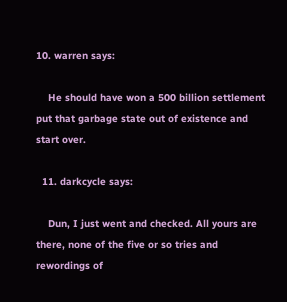10. warren says:

    He should have won a 500 billion settlement put that garbage state out of existence and start over.

  11. darkcycle says:

    Dun, I just went and checked. All yours are there, none of the five or so tries and rewordings of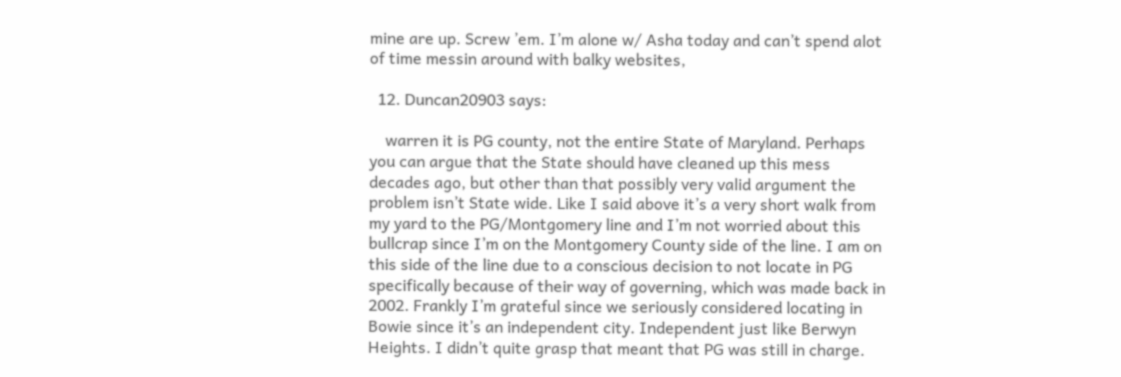mine are up. Screw ’em. I’m alone w/ Asha today and can’t spend alot of time messin around with balky websites,

  12. Duncan20903 says:

    warren it is PG county, not the entire State of Maryland. Perhaps you can argue that the State should have cleaned up this mess decades ago, but other than that possibly very valid argument the problem isn’t State wide. Like I said above it’s a very short walk from my yard to the PG/Montgomery line and I’m not worried about this bullcrap since I’m on the Montgomery County side of the line. I am on this side of the line due to a conscious decision to not locate in PG specifically because of their way of governing, which was made back in 2002. Frankly I’m grateful since we seriously considered locating in Bowie since it’s an independent city. Independent just like Berwyn Heights. I didn’t quite grasp that meant that PG was still in charge.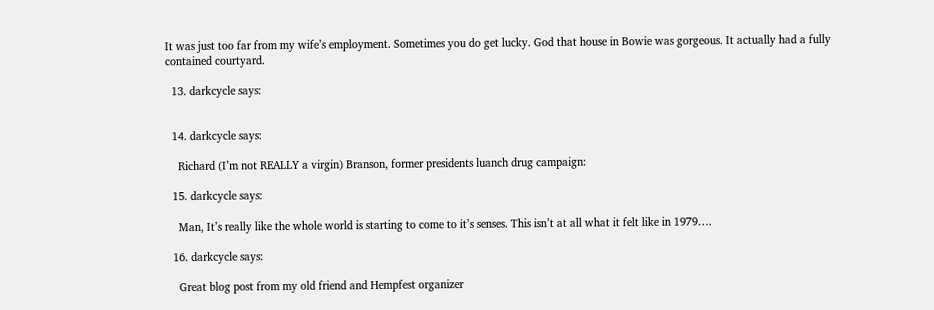It was just too far from my wife’s employment. Sometimes you do get lucky. God that house in Bowie was gorgeous. It actually had a fully contained courtyard.

  13. darkcycle says:


  14. darkcycle says:

    Richard (I’m not REALLY a virgin) Branson, former presidents luanch drug campaign:

  15. darkcycle says:

    Man, It’s really like the whole world is starting to come to it’s senses. This isn’t at all what it felt like in 1979….

  16. darkcycle says:

    Great blog post from my old friend and Hempfest organizer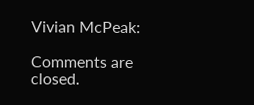Vivian McPeak:

Comments are closed.